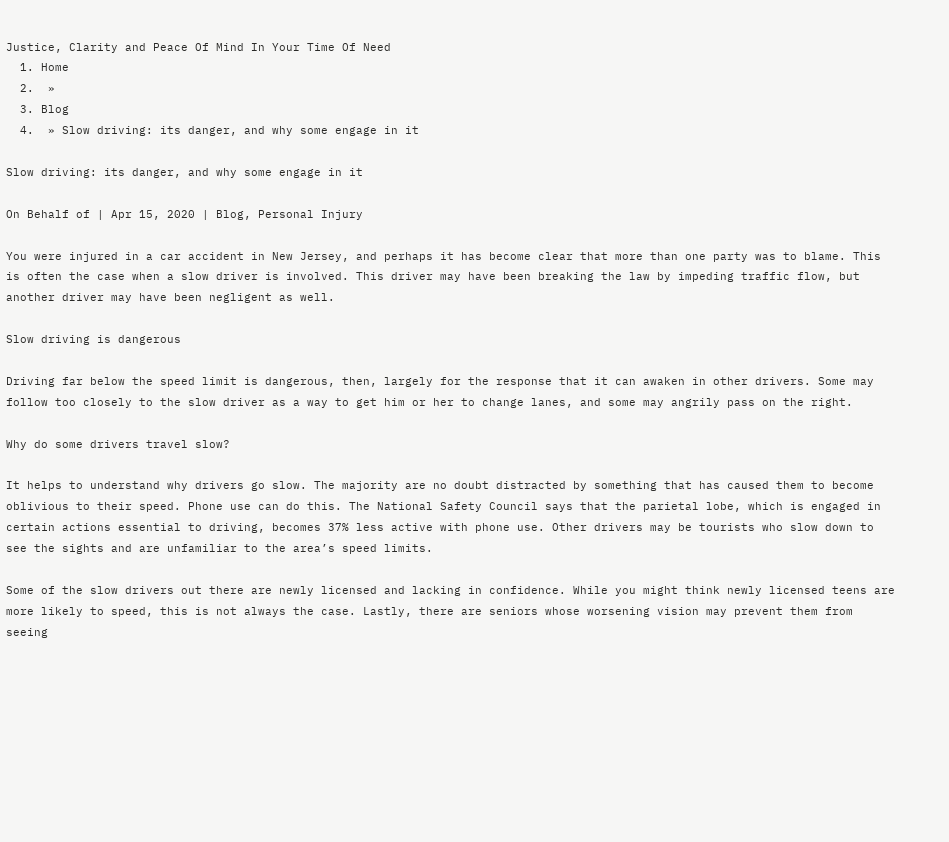Justice, Clarity and Peace Of Mind In Your Time Of Need
  1. Home
  2.  »
  3. Blog
  4.  » Slow driving: its danger, and why some engage in it

Slow driving: its danger, and why some engage in it

On Behalf of | Apr 15, 2020 | Blog, Personal Injury

You were injured in a car accident in New Jersey, and perhaps it has become clear that more than one party was to blame. This is often the case when a slow driver is involved. This driver may have been breaking the law by impeding traffic flow, but another driver may have been negligent as well.

Slow driving is dangerous

Driving far below the speed limit is dangerous, then, largely for the response that it can awaken in other drivers. Some may follow too closely to the slow driver as a way to get him or her to change lanes, and some may angrily pass on the right.

Why do some drivers travel slow?

It helps to understand why drivers go slow. The majority are no doubt distracted by something that has caused them to become oblivious to their speed. Phone use can do this. The National Safety Council says that the parietal lobe, which is engaged in certain actions essential to driving, becomes 37% less active with phone use. Other drivers may be tourists who slow down to see the sights and are unfamiliar to the area’s speed limits.

Some of the slow drivers out there are newly licensed and lacking in confidence. While you might think newly licensed teens are more likely to speed, this is not always the case. Lastly, there are seniors whose worsening vision may prevent them from seeing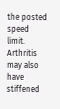the posted speed limit. Arthritis may also have stiffened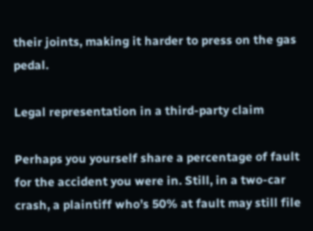their joints, making it harder to press on the gas pedal.

Legal representation in a third-party claim

Perhaps you yourself share a percentage of fault for the accident you were in. Still, in a two-car crash, a plaintiff who’s 50% at fault may still file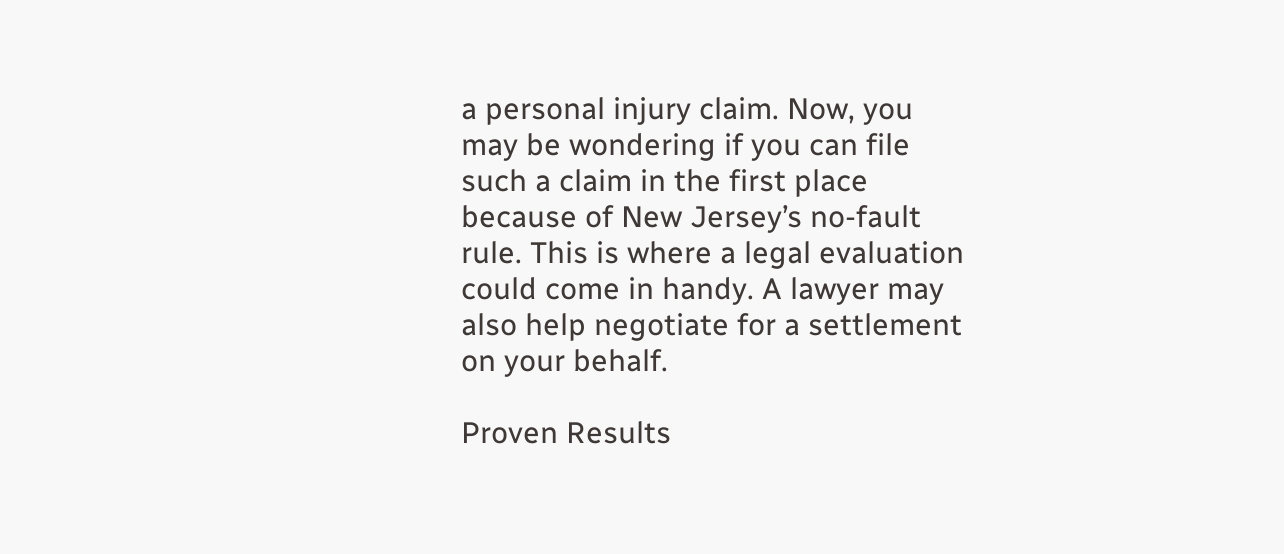a personal injury claim. Now, you may be wondering if you can file such a claim in the first place because of New Jersey’s no-fault rule. This is where a legal evaluation could come in handy. A lawyer may also help negotiate for a settlement on your behalf.

Proven Results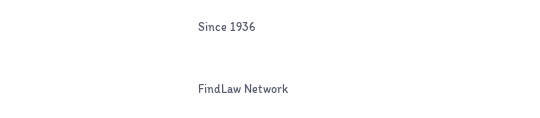Since 1936



FindLaw Network